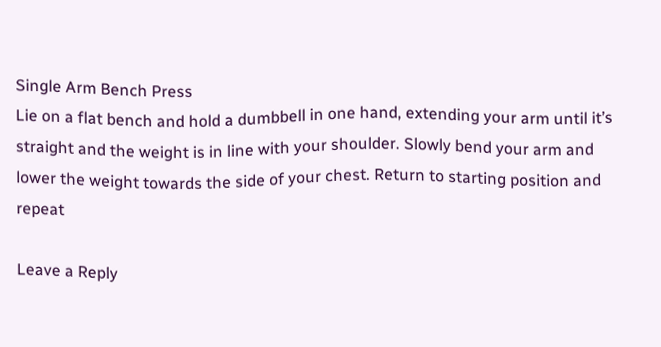Single Arm Bench Press
Lie on a flat bench and hold a dumbbell in one hand, extending your arm until it’s straight and the weight is in line with your shoulder. Slowly bend your arm and lower the weight towards the side of your chest. Return to starting position and repeat

Leave a Reply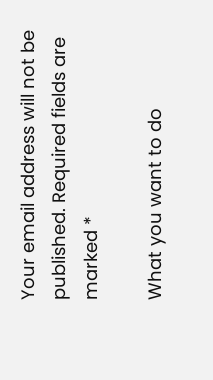Your email address will not be published. Required fields are marked *

What you want to do